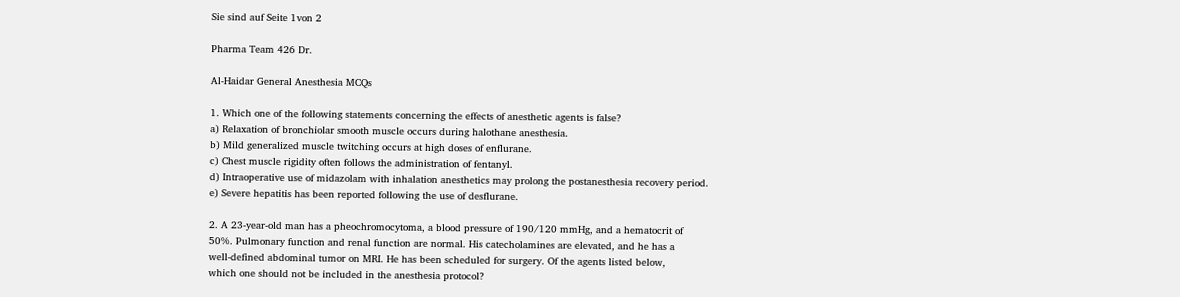Sie sind auf Seite 1von 2

Pharma Team 426 Dr.

Al-Haidar General Anesthesia MCQs

1. Which one of the following statements concerning the effects of anesthetic agents is false?
a) Relaxation of bronchiolar smooth muscle occurs during halothane anesthesia.
b) Mild generalized muscle twitching occurs at high doses of enflurane.
c) Chest muscle rigidity often follows the administration of fentanyl.
d) Intraoperative use of midazolam with inhalation anesthetics may prolong the postanesthesia recovery period.
e) Severe hepatitis has been reported following the use of desflurane.

2. A 23-year-old man has a pheochromocytoma, a blood pressure of 190/120 mmHg, and a hematocrit of
50%. Pulmonary function and renal function are normal. His catecholamines are elevated, and he has a
well-defined abdominal tumor on MRI. He has been scheduled for surgery. Of the agents listed below,
which one should not be included in the anesthesia protocol?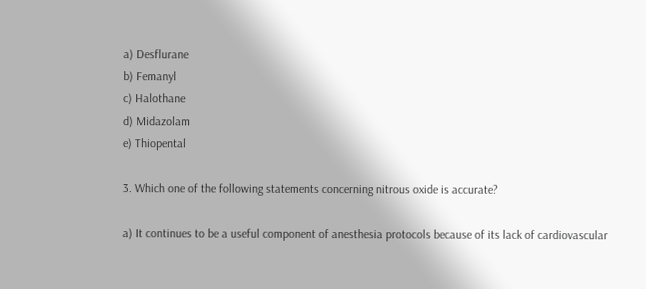a) Desflurane
b) Femanyl
c) Halothane
d) Midazolam
e) Thiopental

3. Which one of the following statements concerning nitrous oxide is accurate?

a) It continues to be a useful component of anesthesia protocols because of its lack of cardiovascular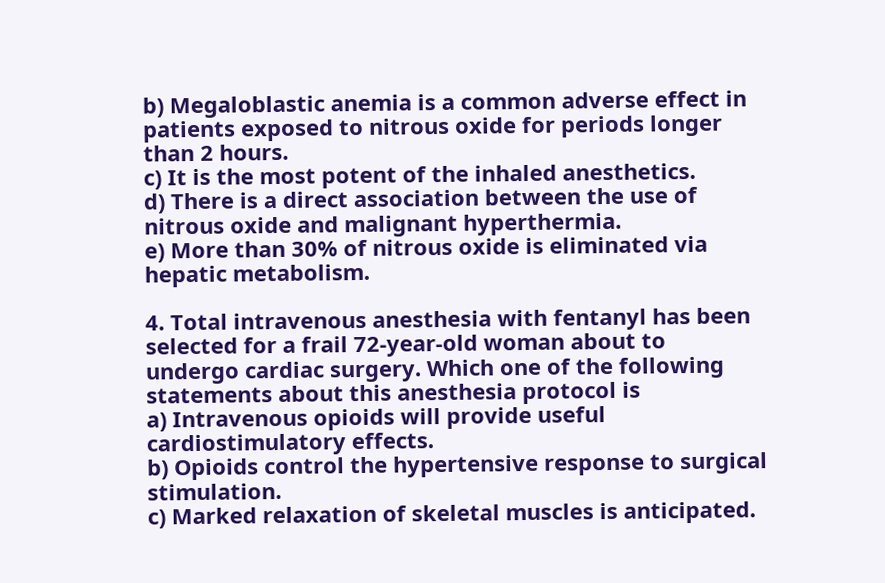b) Megaloblastic anemia is a common adverse effect in patients exposed to nitrous oxide for periods longer
than 2 hours.
c) It is the most potent of the inhaled anesthetics.
d) There is a direct association between the use of nitrous oxide and malignant hyperthermia.
e) More than 30% of nitrous oxide is eliminated via hepatic metabolism.

4. Total intravenous anesthesia with fentanyl has been selected for a frail 72-year-old woman about to
undergo cardiac surgery. Which one of the following statements about this anesthesia protocol is
a) Intravenous opioids will provide useful cardiostimulatory effects.
b) Opioids control the hypertensive response to surgical stimulation.
c) Marked relaxation of skeletal muscles is anticipated.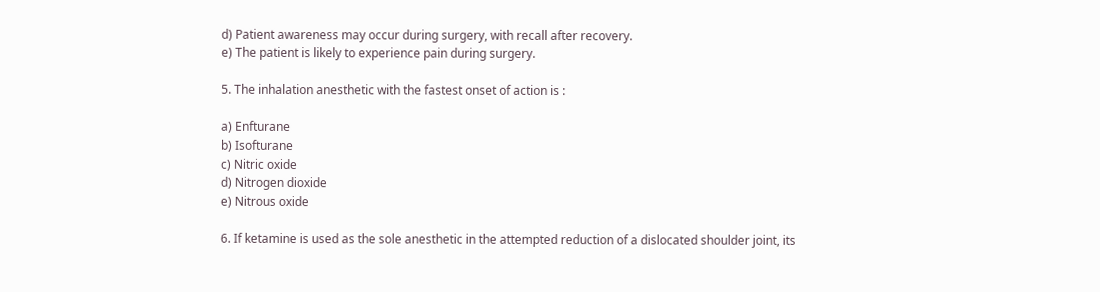d) Patient awareness may occur during surgery, with recall after recovery.
e) The patient is likely to experience pain during surgery.

5. The inhalation anesthetic with the fastest onset of action is :

a) Enfturane
b) Isofturane
c) Nitric oxide
d) Nitrogen dioxide
e) Nitrous oxide

6. If ketamine is used as the sole anesthetic in the attempted reduction of a dislocated shoulder joint, its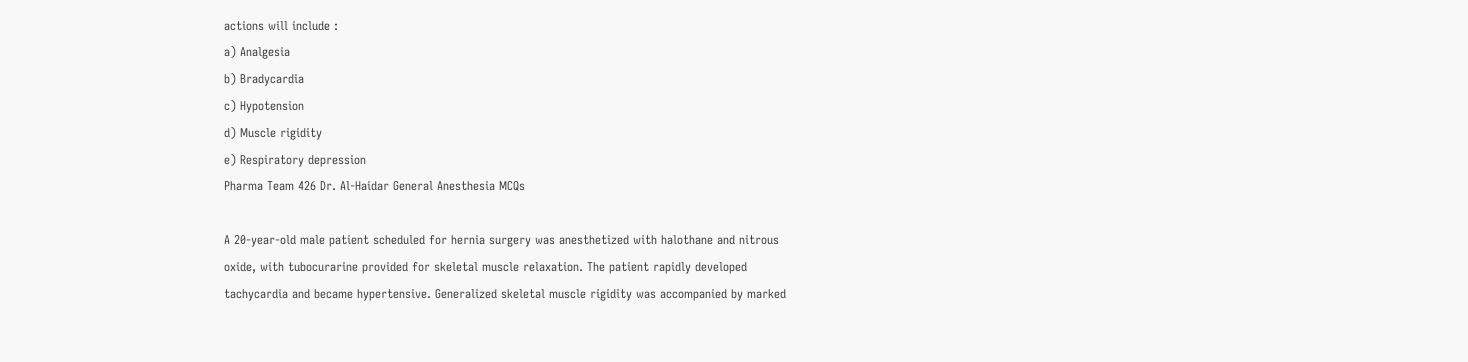actions will include :
a) Analgesia
b) Bradycardia
c) Hypotension
d) Muscle rigidity
e) Respiratory depression
Pharma Team 426 Dr. Al-Haidar General Anesthesia MCQs

A 20-year-old male patient scheduled for hernia surgery was anesthetized with halothane and nitrous
oxide, with tubocurarine provided for skeletal muscle relaxation. The patient rapidly developed
tachycardia and became hypertensive. Generalized skeletal muscle rigidity was accompanied by marked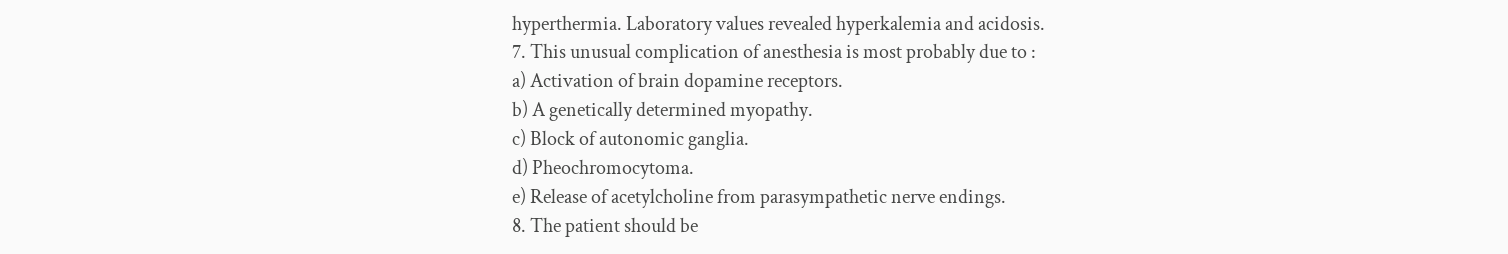hyperthermia. Laboratory values revealed hyperkalemia and acidosis.
7. This unusual complication of anesthesia is most probably due to :
a) Activation of brain dopamine receptors.
b) A genetically determined myopathy.
c) Block of autonomic ganglia.
d) Pheochromocytoma.
e) Release of acetylcholine from parasympathetic nerve endings.
8. The patient should be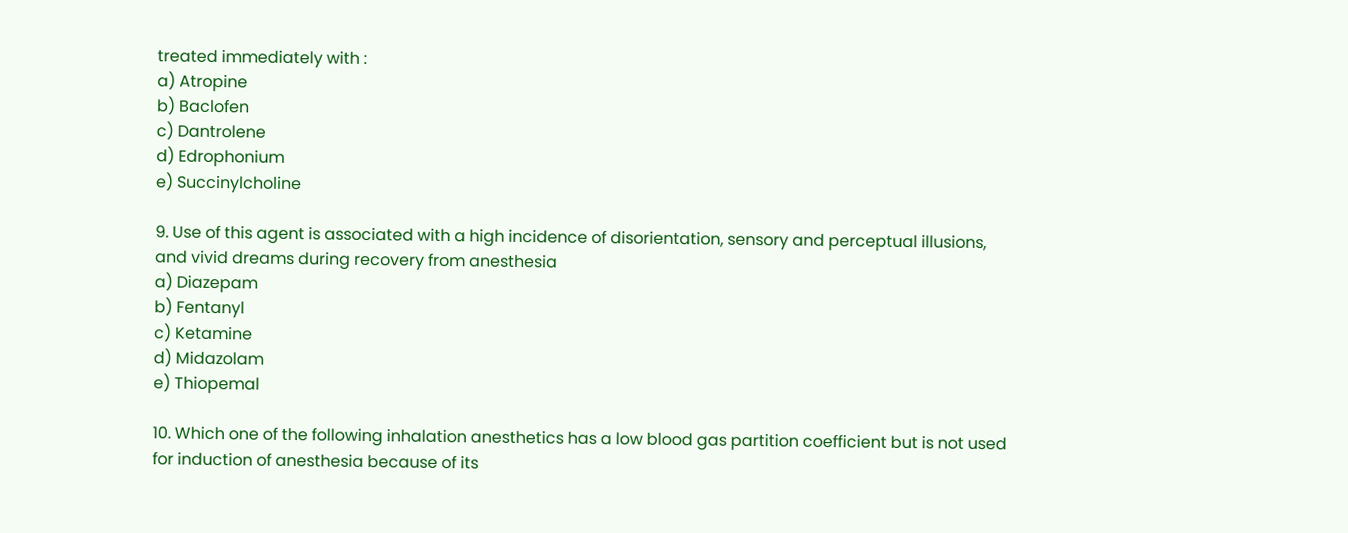treated immediately with :
a) Atropine
b) Baclofen
c) Dantrolene
d) Edrophonium
e) Succinylcholine

9. Use of this agent is associated with a high incidence of disorientation, sensory and perceptual illusions,
and vivid dreams during recovery from anesthesia
a) Diazepam
b) Fentanyl
c) Ketamine
d) Midazolam
e) Thiopemal

10. Which one of the following inhalation anesthetics has a low blood gas partition coefficient but is not used
for induction of anesthesia because of its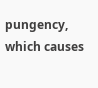pungency, which causes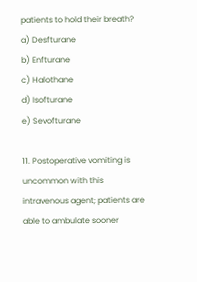patients to hold their breath?
a) Desfturane
b) Enfturane
c) Halothane
d) Isofturane
e) Sevofturane

11. Postoperative vomiting is uncommon with this intravenous agent; patients are able to ambulate sooner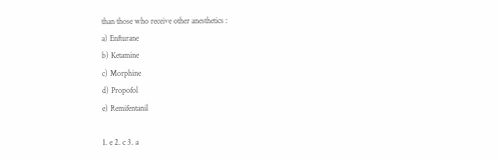than those who receive other anesthetics :
a) Enfturane
b) Ketamine
c) Morphine
d) Propofol
e) Remifentanil

1. e 2. c 3. a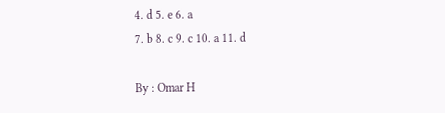4. d 5. e 6. a
7. b 8. c 9. c 10. a 11. d

By : Omar H